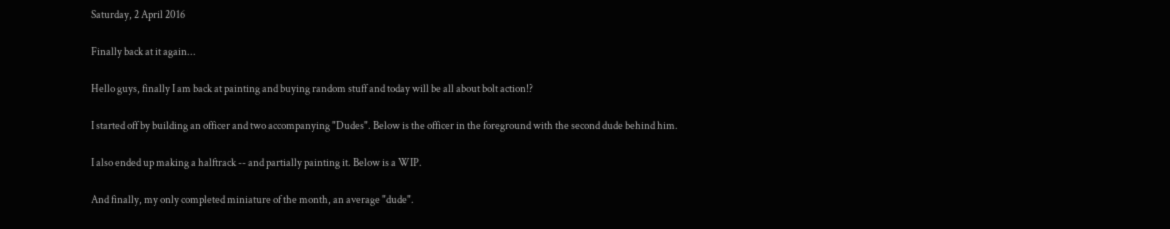Saturday, 2 April 2016

Finally back at it again...

Hello guys, finally I am back at painting and buying random stuff and today will be all about bolt action!?

I started off by building an officer and two accompanying "Dudes". Below is the officer in the foreground with the second dude behind him.

I also ended up making a halftrack -- and partially painting it. Below is a WIP.

And finally, my only completed miniature of the month, an average "dude".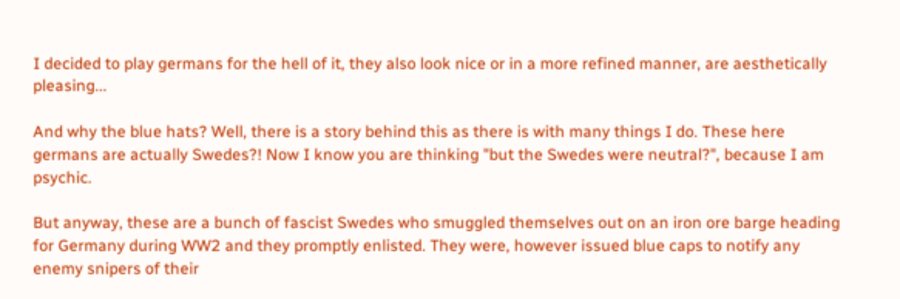I decided to play germans for the hell of it, they also look nice or in a more refined manner, are aesthetically pleasing...

And why the blue hats? Well, there is a story behind this as there is with many things I do. These here germans are actually Swedes?! Now I know you are thinking "but the Swedes were neutral?", because I am psychic.

But anyway, these are a bunch of fascist Swedes who smuggled themselves out on an iron ore barge heading for Germany during WW2 and they promptly enlisted. They were, however issued blue caps to notify any enemy snipers of their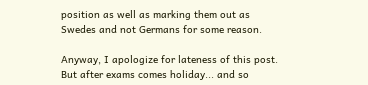position as well as marking them out as Swedes and not Germans for some reason.

Anyway, I apologize for lateness of this post. But after exams comes holiday... and so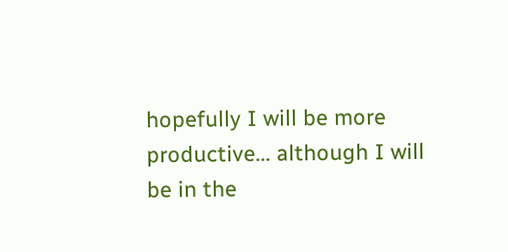hopefully I will be more productive... although I will be in the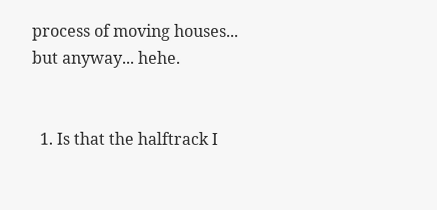process of moving houses... but anyway... hehe.


  1. Is that the halftrack I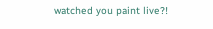watched you paint live?!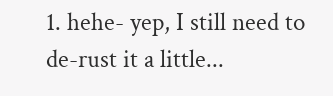1. hehe- yep, I still need to de-rust it a little...